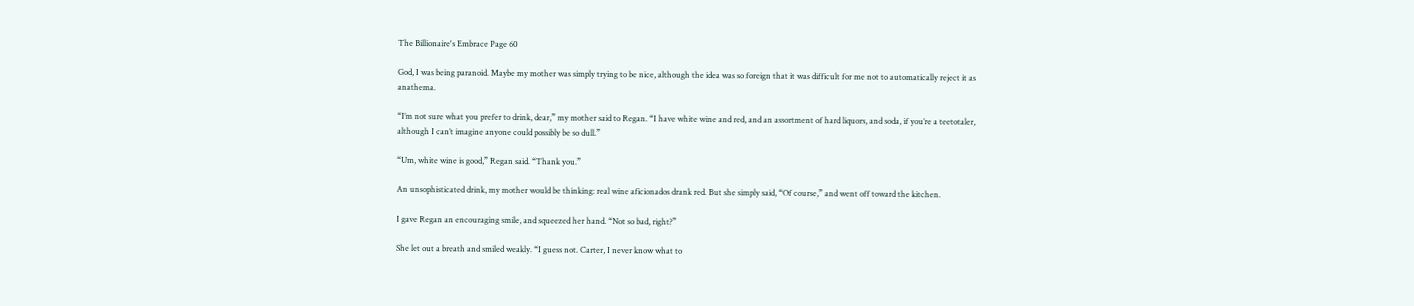The Billionaire's Embrace Page 60

God, I was being paranoid. Maybe my mother was simply trying to be nice, although the idea was so foreign that it was difficult for me not to automatically reject it as anathema.

“I’m not sure what you prefer to drink, dear,” my mother said to Regan. “I have white wine and red, and an assortment of hard liquors, and soda, if you’re a teetotaler, although I can’t imagine anyone could possibly be so dull.”

“Um, white wine is good,” Regan said. “Thank you.”

An unsophisticated drink, my mother would be thinking: real wine aficionados drank red. But she simply said, “Of course,” and went off toward the kitchen.

I gave Regan an encouraging smile, and squeezed her hand. “Not so bad, right?”

She let out a breath and smiled weakly. “I guess not. Carter, I never know what to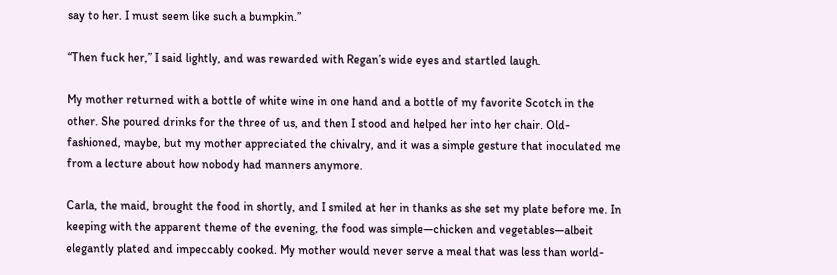say to her. I must seem like such a bumpkin.”

“Then fuck her,” I said lightly, and was rewarded with Regan’s wide eyes and startled laugh.

My mother returned with a bottle of white wine in one hand and a bottle of my favorite Scotch in the other. She poured drinks for the three of us, and then I stood and helped her into her chair. Old-fashioned, maybe, but my mother appreciated the chivalry, and it was a simple gesture that inoculated me from a lecture about how nobody had manners anymore.

Carla, the maid, brought the food in shortly, and I smiled at her in thanks as she set my plate before me. In keeping with the apparent theme of the evening, the food was simple—chicken and vegetables—albeit elegantly plated and impeccably cooked. My mother would never serve a meal that was less than world-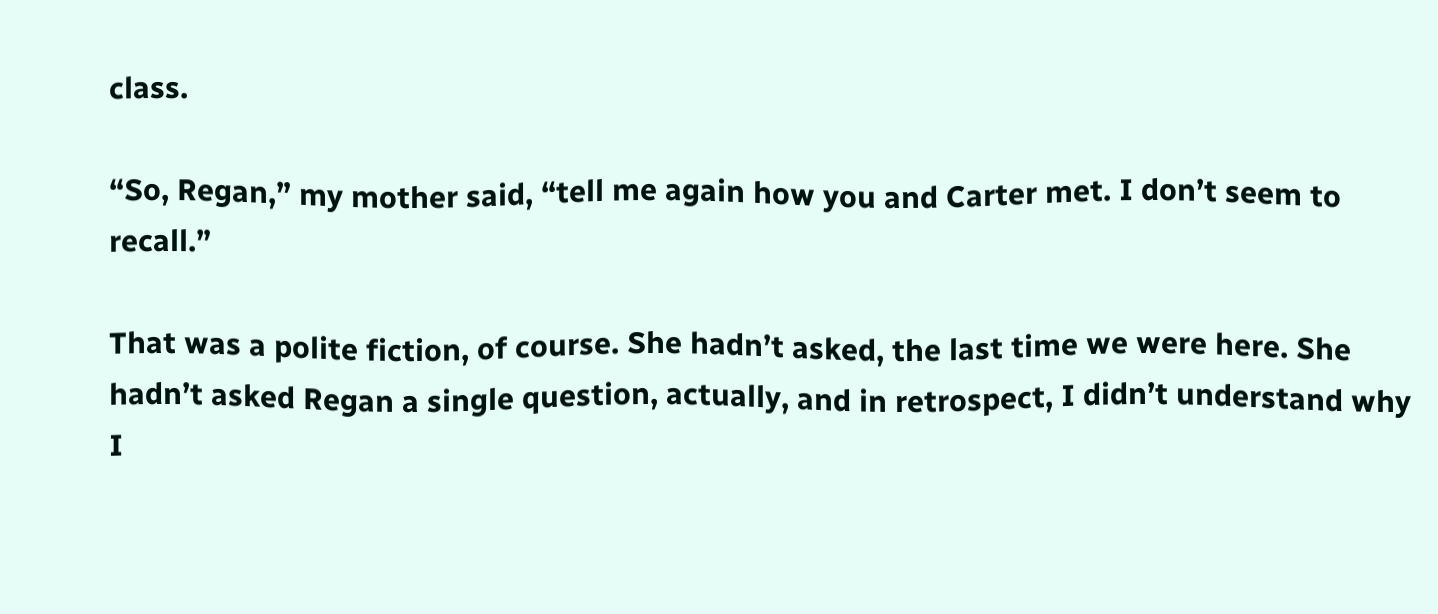class.

“So, Regan,” my mother said, “tell me again how you and Carter met. I don’t seem to recall.”

That was a polite fiction, of course. She hadn’t asked, the last time we were here. She hadn’t asked Regan a single question, actually, and in retrospect, I didn’t understand why I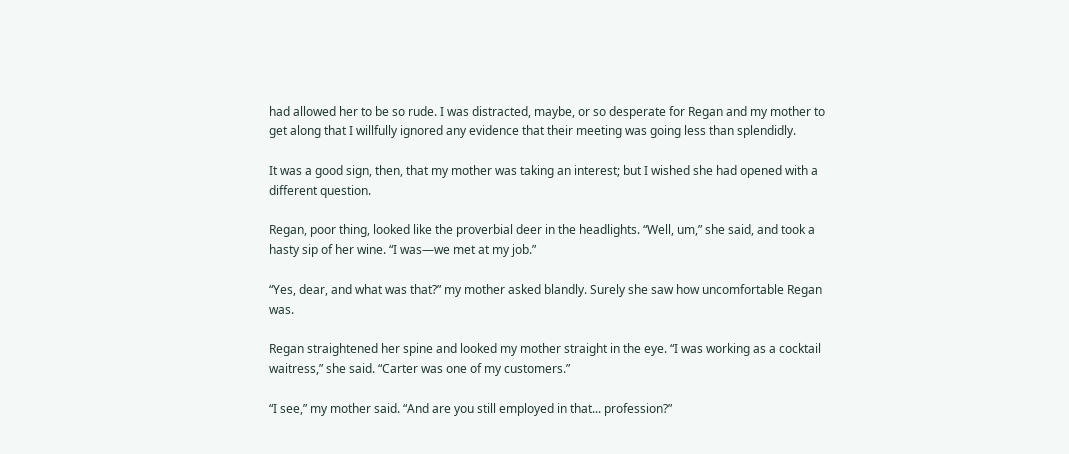had allowed her to be so rude. I was distracted, maybe, or so desperate for Regan and my mother to get along that I willfully ignored any evidence that their meeting was going less than splendidly.

It was a good sign, then, that my mother was taking an interest; but I wished she had opened with a different question.

Regan, poor thing, looked like the proverbial deer in the headlights. “Well, um,” she said, and took a hasty sip of her wine. “I was—we met at my job.”

“Yes, dear, and what was that?” my mother asked blandly. Surely she saw how uncomfortable Regan was.

Regan straightened her spine and looked my mother straight in the eye. “I was working as a cocktail waitress,” she said. “Carter was one of my customers.”

“I see,” my mother said. “And are you still employed in that... profession?”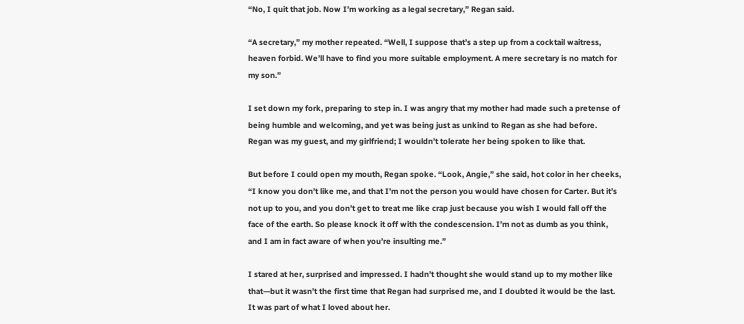“No, I quit that job. Now I’m working as a legal secretary,” Regan said.

“A secretary,” my mother repeated. “Well, I suppose that’s a step up from a cocktail waitress, heaven forbid. We’ll have to find you more suitable employment. A mere secretary is no match for my son.”

I set down my fork, preparing to step in. I was angry that my mother had made such a pretense of being humble and welcoming, and yet was being just as unkind to Regan as she had before. Regan was my guest, and my girlfriend; I wouldn’t tolerate her being spoken to like that.

But before I could open my mouth, Regan spoke. “Look, Angie,” she said, hot color in her cheeks, “I know you don’t like me, and that I’m not the person you would have chosen for Carter. But it’s not up to you, and you don’t get to treat me like crap just because you wish I would fall off the face of the earth. So please knock it off with the condescension. I’m not as dumb as you think, and I am in fact aware of when you’re insulting me.”

I stared at her, surprised and impressed. I hadn’t thought she would stand up to my mother like that—but it wasn’t the first time that Regan had surprised me, and I doubted it would be the last. It was part of what I loved about her.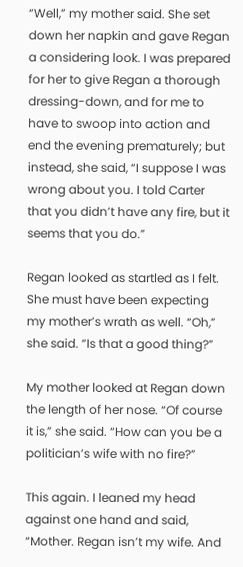“Well,” my mother said. She set down her napkin and gave Regan a considering look. I was prepared for her to give Regan a thorough dressing-down, and for me to have to swoop into action and end the evening prematurely; but instead, she said, “I suppose I was wrong about you. I told Carter that you didn’t have any fire, but it seems that you do.”

Regan looked as startled as I felt. She must have been expecting my mother’s wrath as well. “Oh,” she said. “Is that a good thing?”

My mother looked at Regan down the length of her nose. “Of course it is,” she said. “How can you be a politician’s wife with no fire?”

This again. I leaned my head against one hand and said, “Mother. Regan isn’t my wife. And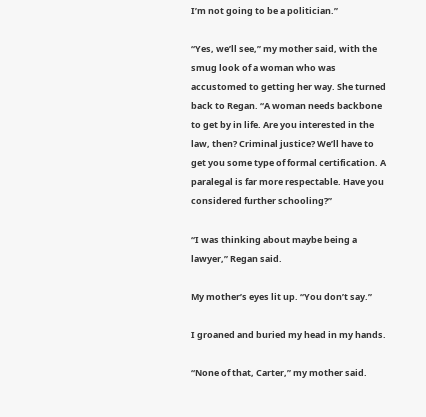I’m not going to be a politician.”

“Yes, we’ll see,” my mother said, with the smug look of a woman who was accustomed to getting her way. She turned back to Regan. “A woman needs backbone to get by in life. Are you interested in the law, then? Criminal justice? We’ll have to get you some type of formal certification. A paralegal is far more respectable. Have you considered further schooling?”

“I was thinking about maybe being a lawyer,” Regan said.

My mother’s eyes lit up. “You don’t say.”

I groaned and buried my head in my hands.

“None of that, Carter,” my mother said.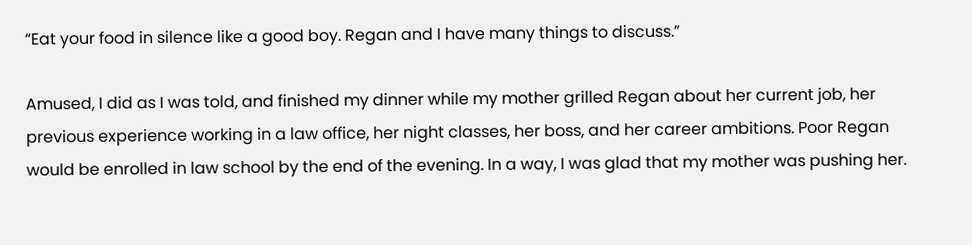“Eat your food in silence like a good boy. Regan and I have many things to discuss.”

Amused, I did as I was told, and finished my dinner while my mother grilled Regan about her current job, her previous experience working in a law office, her night classes, her boss, and her career ambitions. Poor Regan would be enrolled in law school by the end of the evening. In a way, I was glad that my mother was pushing her.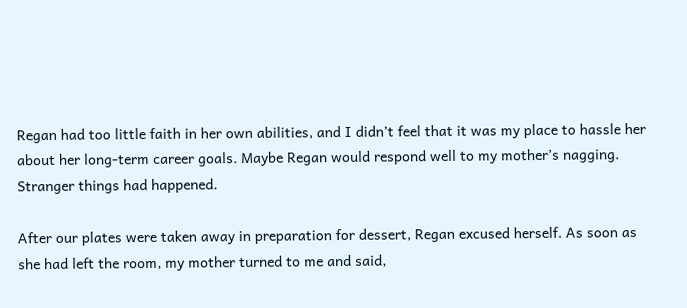Regan had too little faith in her own abilities, and I didn’t feel that it was my place to hassle her about her long-term career goals. Maybe Regan would respond well to my mother’s nagging. Stranger things had happened.

After our plates were taken away in preparation for dessert, Regan excused herself. As soon as she had left the room, my mother turned to me and said,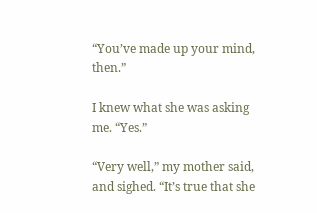“You’ve made up your mind, then.”

I knew what she was asking me. “Yes.”

“Very well,” my mother said, and sighed. “It’s true that she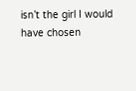isn’t the girl I would have chosen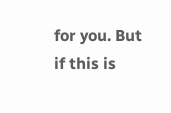for you. But if this is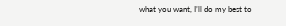what you want, I’ll do my best to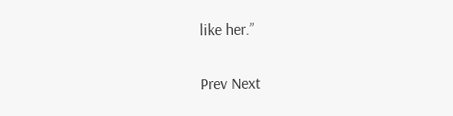like her.”

Prev Next